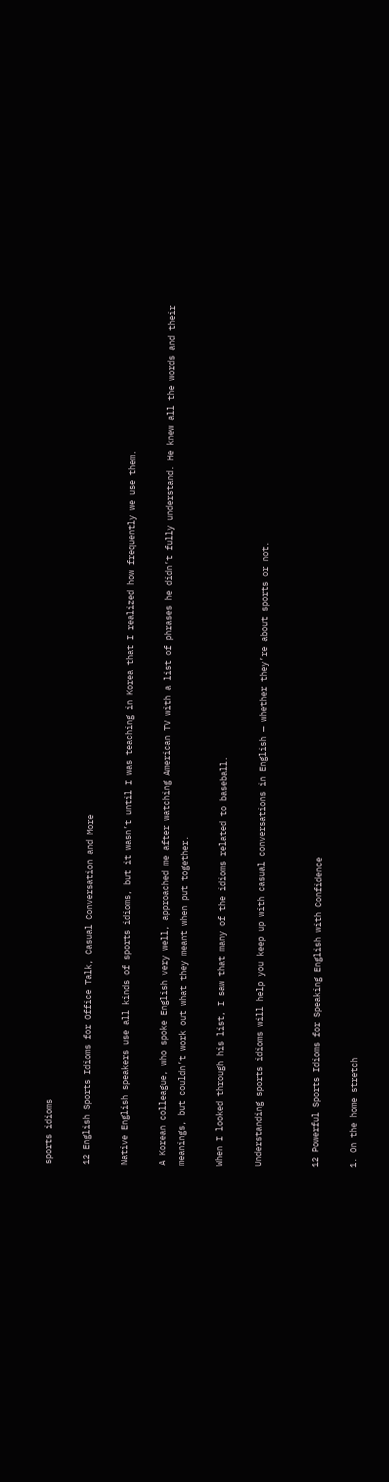sports idioms

12 English Sports Idioms for Office Talk, Casual Conversation and More

Native English speakers use all kinds of sports idioms, but it wasn’t until I was teaching in Korea that I realized how frequently we use them.

A Korean colleague, who spoke English very well, approached me after watching American TV with a list of phrases he didn’t fully understand. He knew all the words and their meanings, but couldn’t work out what they meant when put together.

When I looked through his list, I saw that many of the idioms related to baseball.

Understanding sports idioms will help you keep up with casual conversations in English — whether they’re about sports or not.


12 Powerful Sports Idioms for Speaking English with Confidence

1. On the home stretch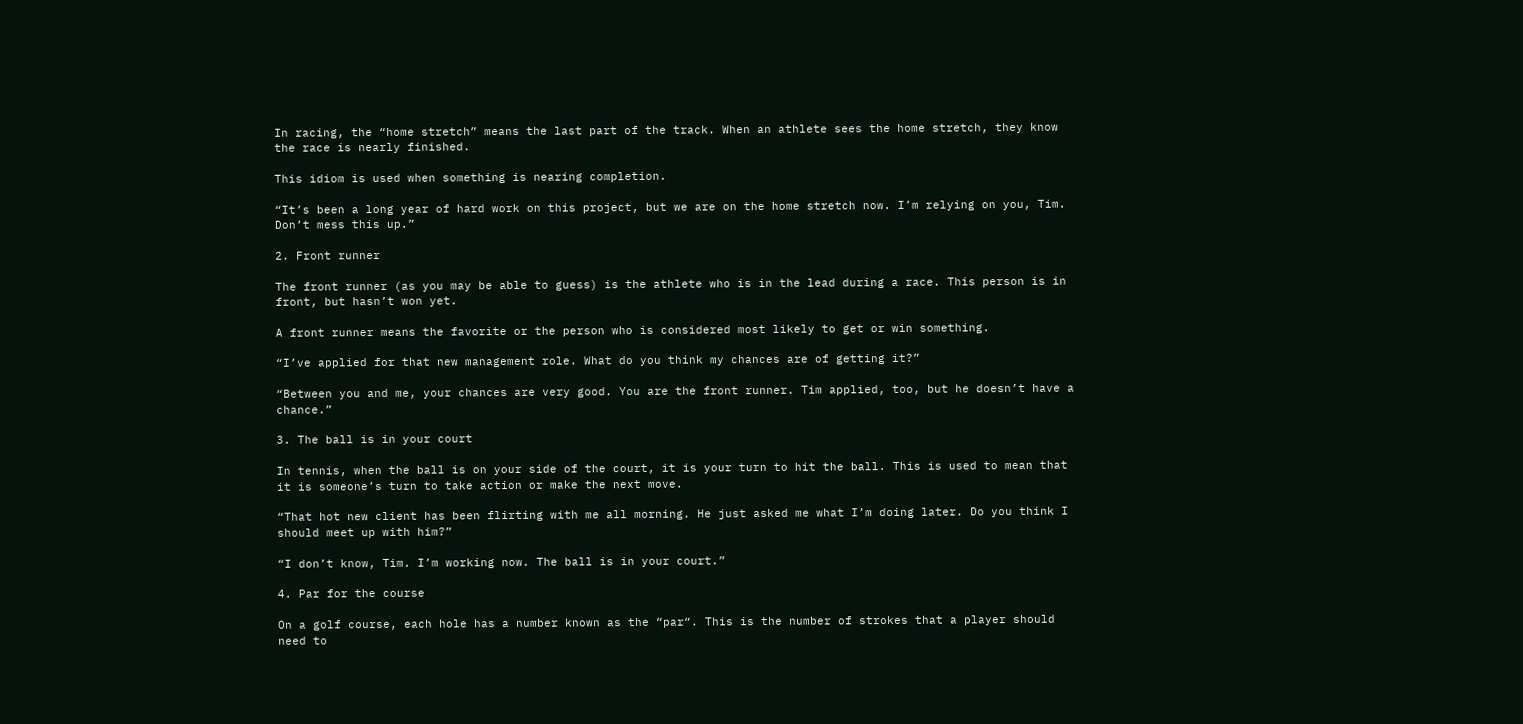In racing, the “home stretch” means the last part of the track. When an athlete sees the home stretch, they know the race is nearly finished.

This idiom is used when something is nearing completion.

“It’s been a long year of hard work on this project, but we are on the home stretch now. I’m relying on you, Tim. Don’t mess this up.”

2. Front runner

The front runner (as you may be able to guess) is the athlete who is in the lead during a race. This person is in front, but hasn’t won yet.

A front runner means the favorite or the person who is considered most likely to get or win something.

“I’ve applied for that new management role. What do you think my chances are of getting it?”

“Between you and me, your chances are very good. You are the front runner. Tim applied, too, but he doesn’t have a chance.”

3. The ball is in your court

In tennis, when the ball is on your side of the court, it is your turn to hit the ball. This is used to mean that it is someone’s turn to take action or make the next move.

“That hot new client has been flirting with me all morning. He just asked me what I’m doing later. Do you think I should meet up with him?”

“I don’t know, Tim. I’m working now. The ball is in your court.”

4. Par for the course

On a golf course, each hole has a number known as the “par“. This is the number of strokes that a player should need to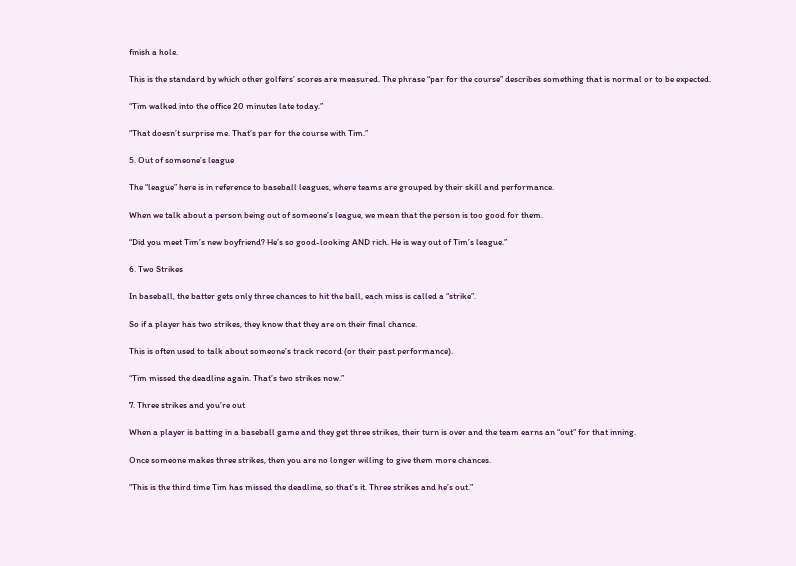finish a hole.

This is the standard by which other golfers’ scores are measured. The phrase “par for the course” describes something that is normal or to be expected.

“Tim walked into the office 20 minutes late today.”

“That doesn’t surprise me. That’s par for the course with Tim.”

5. Out of someone’s league

The “league” here is in reference to baseball leagues, where teams are grouped by their skill and performance.

When we talk about a person being out of someone’s league, we mean that the person is too good for them.

“Did you meet Tim’s new boyfriend? He’s so good-looking AND rich. He is way out of Tim’s league.”

6. Two Strikes

In baseball, the batter gets only three chances to hit the ball, each miss is called a “strike”.

So if a player has two strikes, they know that they are on their final chance.

This is often used to talk about someone’s track record (or their past performance).

“Tim missed the deadline again. That’s two strikes now.”

7. Three strikes and you’re out

When a player is batting in a baseball game and they get three strikes, their turn is over and the team earns an “out” for that inning.

Once someone makes three strikes, then you are no longer willing to give them more chances.

“This is the third time Tim has missed the deadline, so that’s it. Three strikes and he’s out.”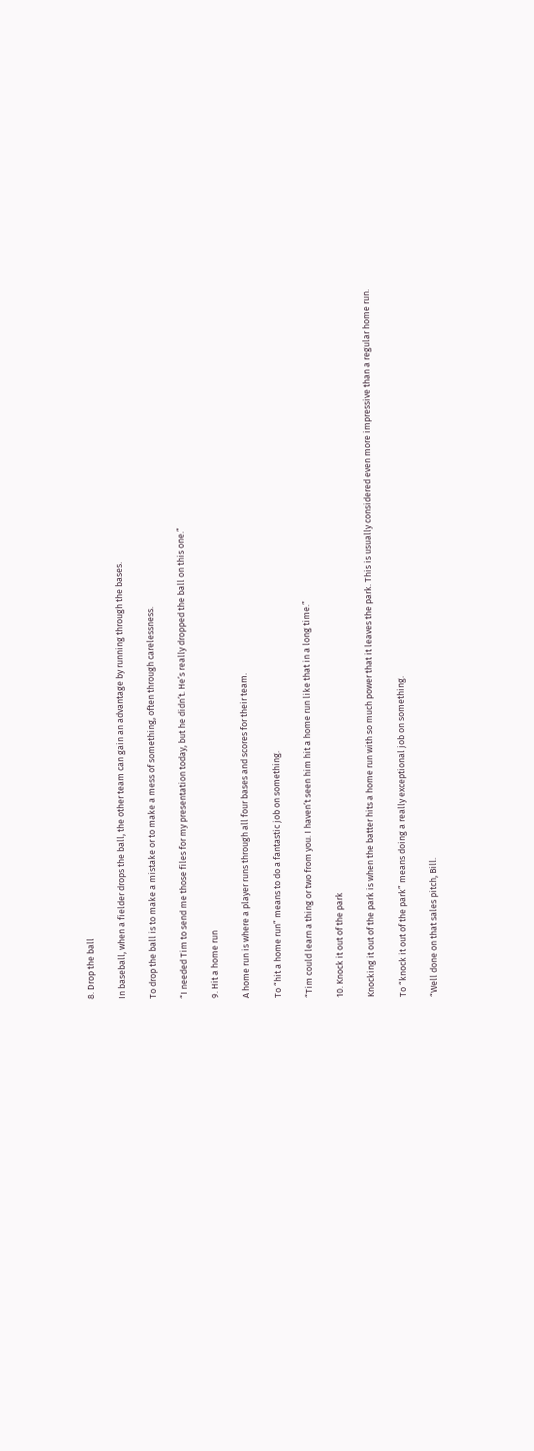8. Drop the ball

In baseball, when a fielder drops the ball, the other team can gain an advantage by running through the bases.

To drop the ball is to make a mistake or to make a mess of something, often through carelessness.

“I needed Tim to send me those files for my presentation today, but he didn’t. He’s really dropped the ball on this one.”

9. Hit a home run

A home run is where a player runs through all four bases and scores for their team.

To “hit a home run” means to do a fantastic job on something.

“Tim could learn a thing or two from you. I haven’t seen him hit a home run like that in a long time.”

10. Knock it out of the park

Knocking it out of the park is when the batter hits a home run with so much power that it leaves the park. This is usually considered even more impressive than a regular home run.

To “knock it out of the park” means doing a really exceptional job on something.

“Well done on that sales pitch, Bill.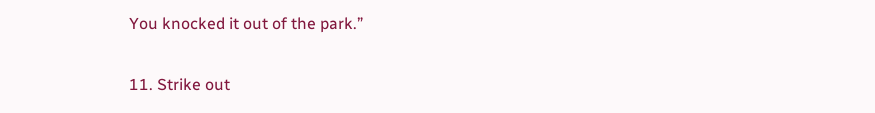You knocked it out of the park.”

11. Strike out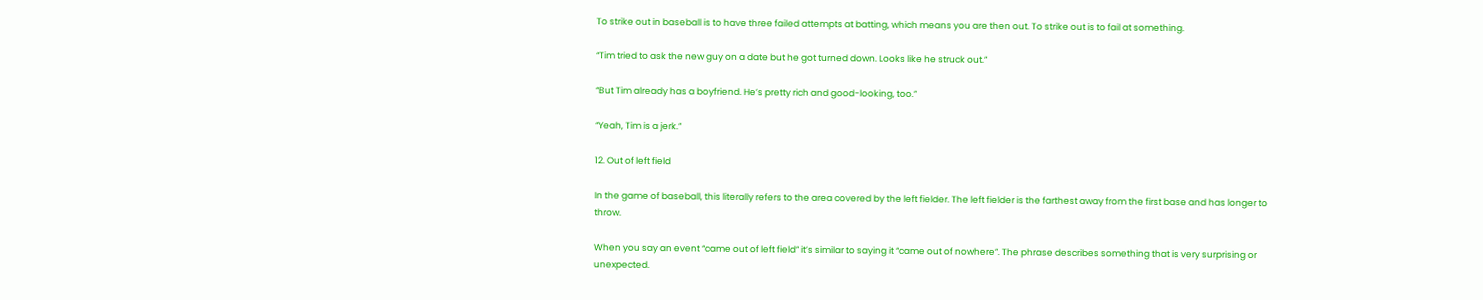To strike out in baseball is to have three failed attempts at batting, which means you are then out. To strike out is to fail at something.

“Tim tried to ask the new guy on a date but he got turned down. Looks like he struck out.”

“But Tim already has a boyfriend. He’s pretty rich and good-looking, too.”

“Yeah, Tim is a jerk.”

12. Out of left field

In the game of baseball, this literally refers to the area covered by the left fielder. The left fielder is the farthest away from the first base and has longer to throw.

When you say an event “came out of left field” it’s similar to saying it “came out of nowhere”. The phrase describes something that is very surprising or unexpected.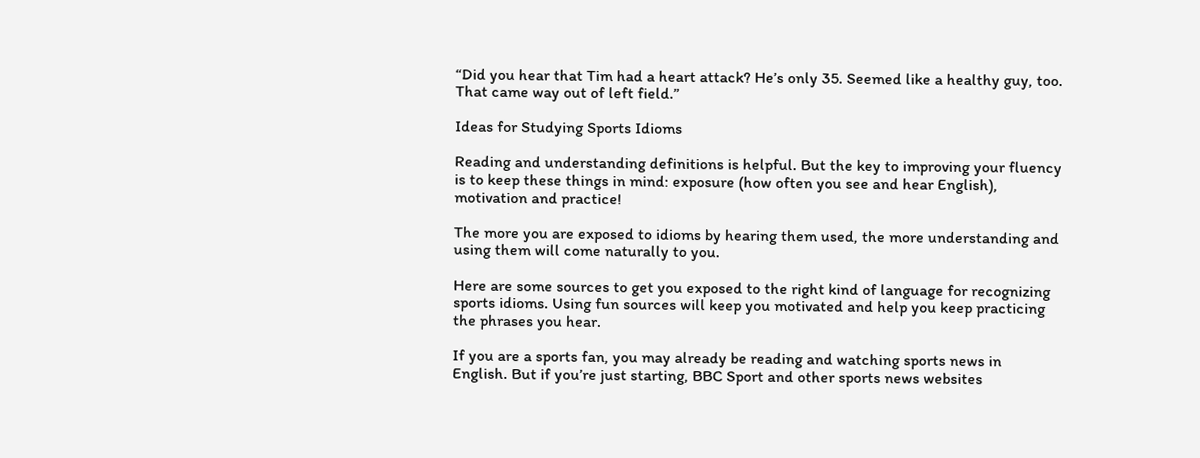“Did you hear that Tim had a heart attack? He’s only 35. Seemed like a healthy guy, too. That came way out of left field.”

Ideas for Studying Sports Idioms

Reading and understanding definitions is helpful. But the key to improving your fluency is to keep these things in mind: exposure (how often you see and hear English), motivation and practice!

The more you are exposed to idioms by hearing them used, the more understanding and using them will come naturally to you.

Here are some sources to get you exposed to the right kind of language for recognizing sports idioms. Using fun sources will keep you motivated and help you keep practicing the phrases you hear.

If you are a sports fan, you may already be reading and watching sports news in English. But if you’re just starting, BBC Sport and other sports news websites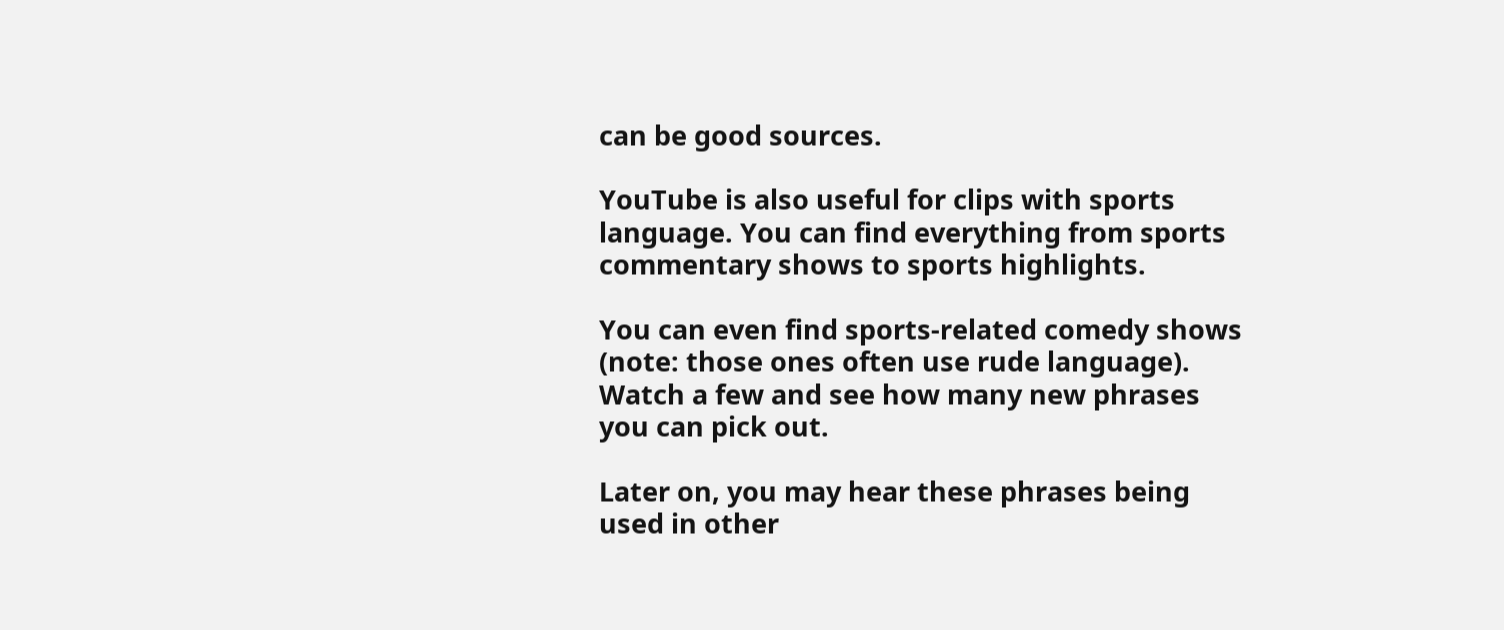can be good sources.

YouTube is also useful for clips with sports language. You can find everything from sports commentary shows to sports highlights.

You can even find sports-related comedy shows (note: those ones often use rude language). Watch a few and see how many new phrases you can pick out.

Later on, you may hear these phrases being used in other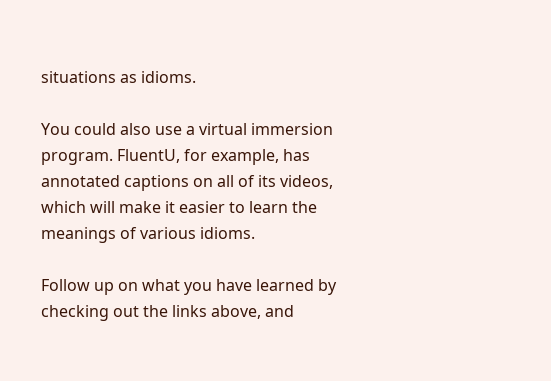situations as idioms.

You could also use a virtual immersion program. FluentU, for example, has annotated captions on all of its videos, which will make it easier to learn the meanings of various idioms.

Follow up on what you have learned by checking out the links above, and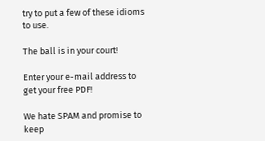try to put a few of these idioms to use.

The ball is in your court!

Enter your e-mail address to get your free PDF!

We hate SPAM and promise to keep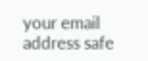your email address safe